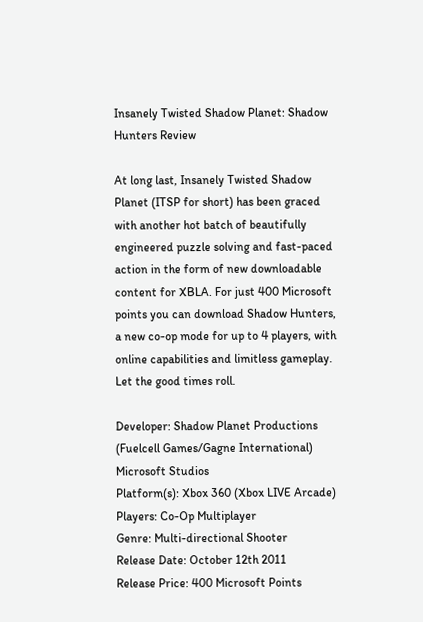Insanely Twisted Shadow Planet: Shadow Hunters Review

At long last, Insanely Twisted Shadow Planet (ITSP for short) has been graced with another hot batch of beautifully engineered puzzle solving and fast-paced action in the form of new downloadable content for XBLA. For just 400 Microsoft points you can download Shadow Hunters, a new co-op mode for up to 4 players, with online capabilities and limitless gameplay. Let the good times roll.

Developer: Shadow Planet Productions (Fuelcell Games/Gagne International)
Microsoft Studios
Platform(s): Xbox 360 (Xbox LIVE Arcade)
Players: Co-Op Multiplayer
Genre: Multi-directional Shooter
Release Date: October 12th 2011
Release Price: 400 Microsoft Points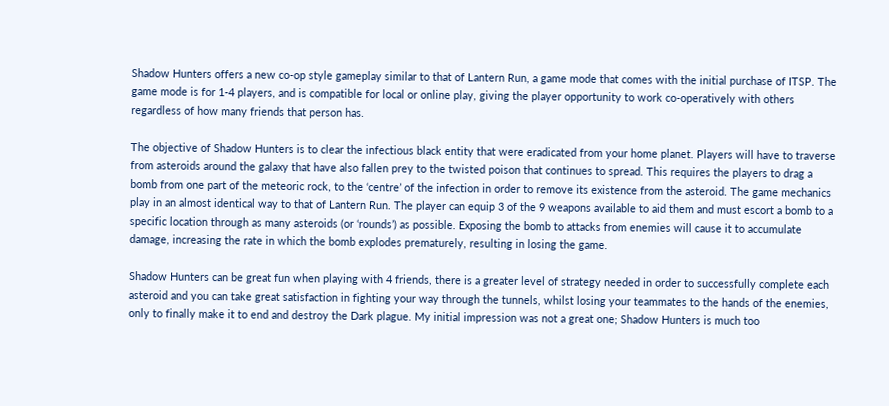Shadow Hunters offers a new co-op style gameplay similar to that of Lantern Run, a game mode that comes with the initial purchase of ITSP. The game mode is for 1-4 players, and is compatible for local or online play, giving the player opportunity to work co-operatively with others regardless of how many friends that person has.

The objective of Shadow Hunters is to clear the infectious black entity that were eradicated from your home planet. Players will have to traverse from asteroids around the galaxy that have also fallen prey to the twisted poison that continues to spread. This requires the players to drag a bomb from one part of the meteoric rock, to the ‘centre’ of the infection in order to remove its existence from the asteroid. The game mechanics play in an almost identical way to that of Lantern Run. The player can equip 3 of the 9 weapons available to aid them and must escort a bomb to a specific location through as many asteroids (or ‘rounds’) as possible. Exposing the bomb to attacks from enemies will cause it to accumulate damage, increasing the rate in which the bomb explodes prematurely, resulting in losing the game.

Shadow Hunters can be great fun when playing with 4 friends, there is a greater level of strategy needed in order to successfully complete each asteroid and you can take great satisfaction in fighting your way through the tunnels, whilst losing your teammates to the hands of the enemies, only to finally make it to end and destroy the Dark plague. My initial impression was not a great one; Shadow Hunters is much too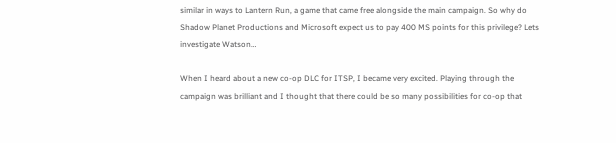similar in ways to Lantern Run, a game that came free alongside the main campaign. So why do Shadow Planet Productions and Microsoft expect us to pay 400 MS points for this privilege? Lets investigate Watson…

When I heard about a new co-op DLC for ITSP, I became very excited. Playing through the campaign was brilliant and I thought that there could be so many possibilities for co-op that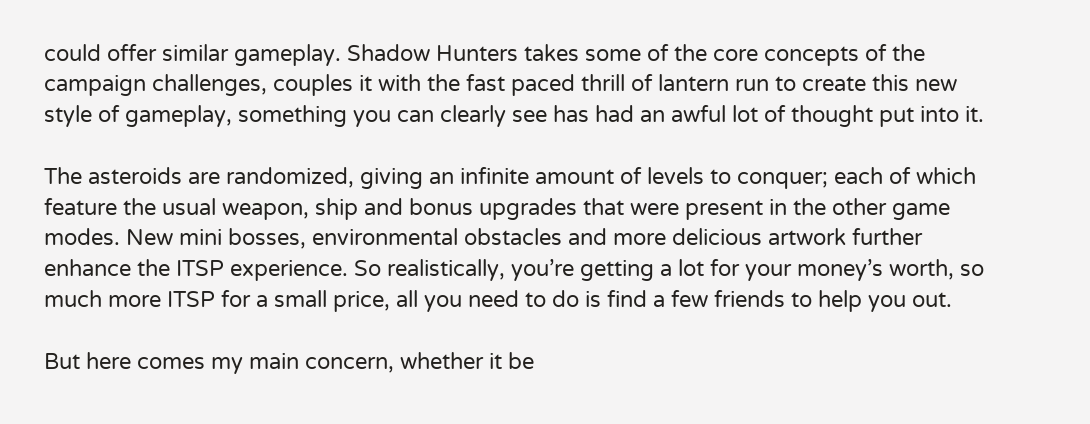could offer similar gameplay. Shadow Hunters takes some of the core concepts of the campaign challenges, couples it with the fast paced thrill of lantern run to create this new style of gameplay, something you can clearly see has had an awful lot of thought put into it.

The asteroids are randomized, giving an infinite amount of levels to conquer; each of which feature the usual weapon, ship and bonus upgrades that were present in the other game modes. New mini bosses, environmental obstacles and more delicious artwork further enhance the ITSP experience. So realistically, you’re getting a lot for your money’s worth, so much more ITSP for a small price, all you need to do is find a few friends to help you out.

But here comes my main concern, whether it be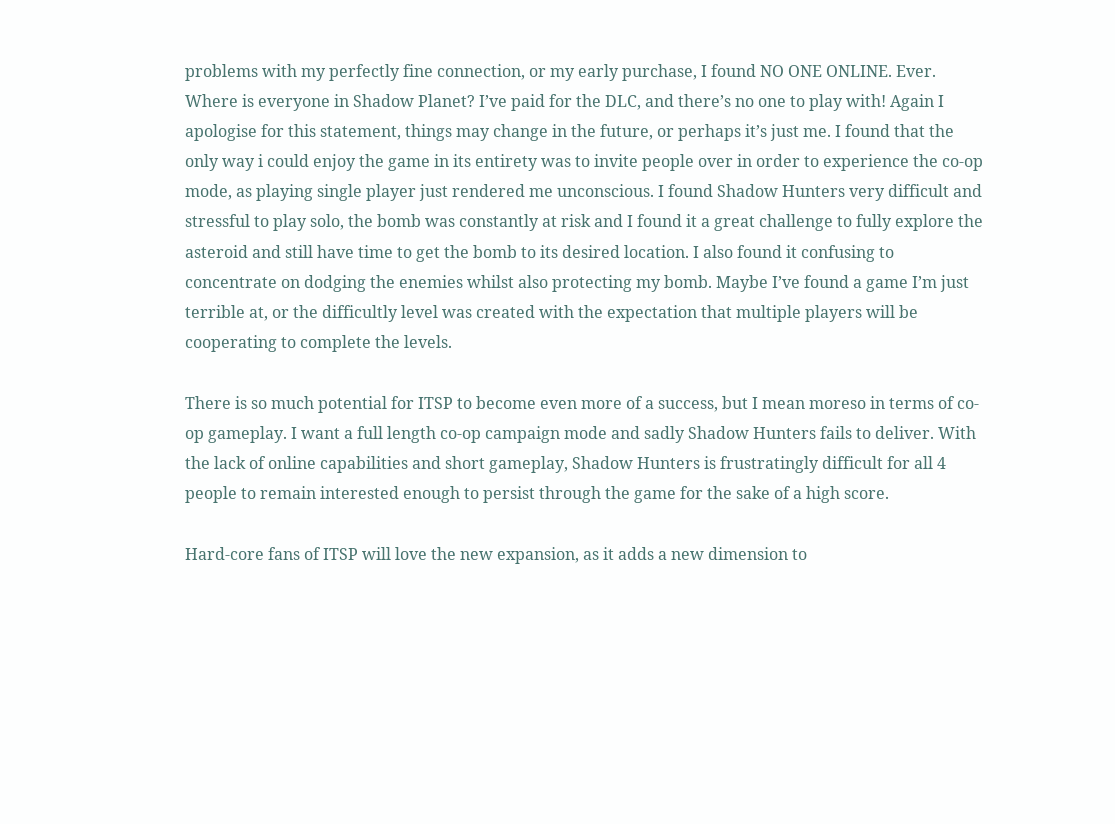problems with my perfectly fine connection, or my early purchase, I found NO ONE ONLINE. Ever. Where is everyone in Shadow Planet? I’ve paid for the DLC, and there’s no one to play with! Again I apologise for this statement, things may change in the future, or perhaps it’s just me. I found that the only way i could enjoy the game in its entirety was to invite people over in order to experience the co-op mode, as playing single player just rendered me unconscious. I found Shadow Hunters very difficult and stressful to play solo, the bomb was constantly at risk and I found it a great challenge to fully explore the asteroid and still have time to get the bomb to its desired location. I also found it confusing to concentrate on dodging the enemies whilst also protecting my bomb. Maybe I’ve found a game I’m just terrible at, or the difficultly level was created with the expectation that multiple players will be cooperating to complete the levels.

There is so much potential for ITSP to become even more of a success, but I mean moreso in terms of co-op gameplay. I want a full length co-op campaign mode and sadly Shadow Hunters fails to deliver. With the lack of online capabilities and short gameplay, Shadow Hunters is frustratingly difficult for all 4 people to remain interested enough to persist through the game for the sake of a high score.

Hard-core fans of ITSP will love the new expansion, as it adds a new dimension to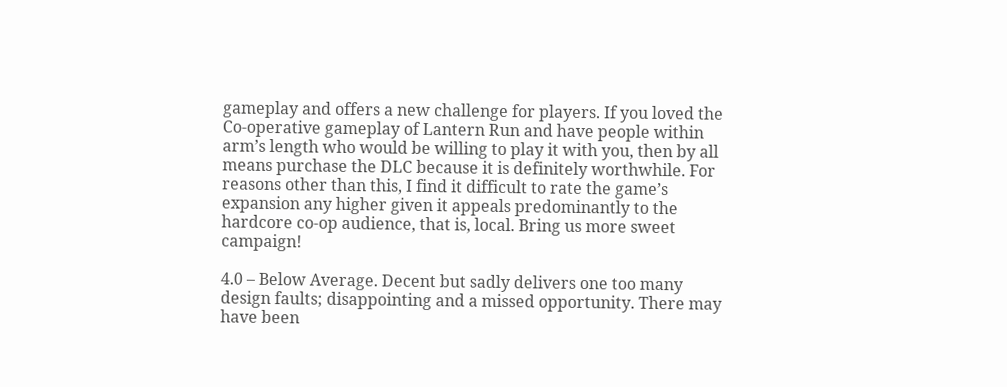gameplay and offers a new challenge for players. If you loved the Co-operative gameplay of Lantern Run and have people within arm’s length who would be willing to play it with you, then by all means purchase the DLC because it is definitely worthwhile. For reasons other than this, I find it difficult to rate the game’s expansion any higher given it appeals predominantly to the hardcore co-op audience, that is, local. Bring us more sweet campaign!

4.0 – Below Average. Decent but sadly delivers one too many design faults; disappointing and a missed opportunity. There may have been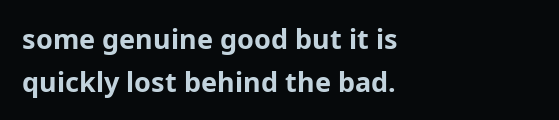some genuine good but it is quickly lost behind the bad.